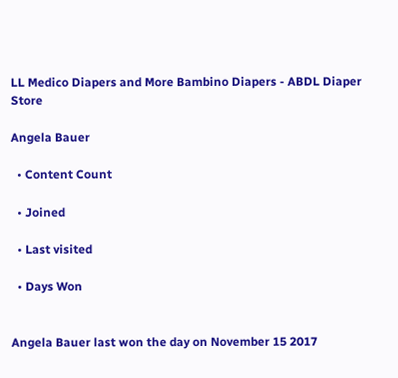LL Medico Diapers and More Bambino Diapers - ABDL Diaper Store

Angela Bauer

  • Content Count

  • Joined

  • Last visited

  • Days Won


Angela Bauer last won the day on November 15 2017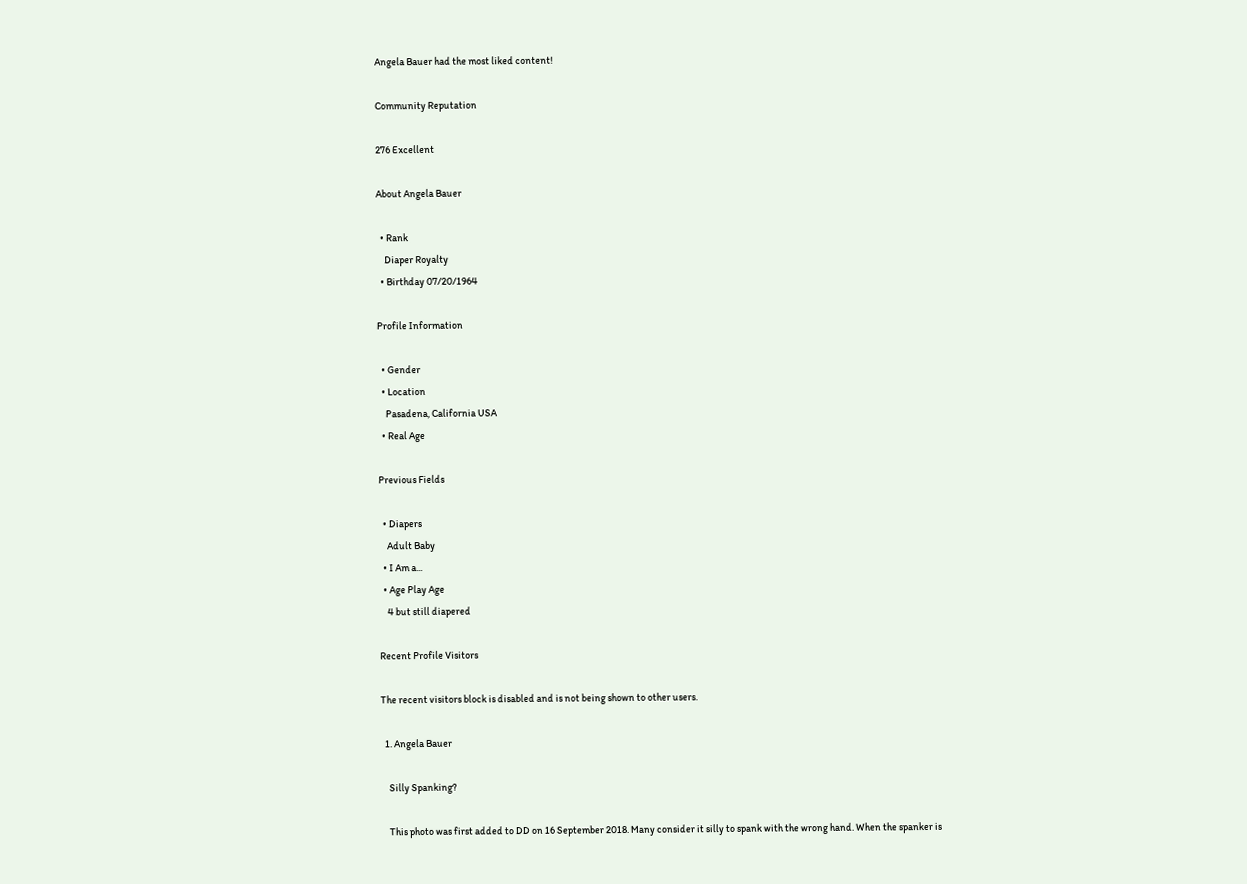Angela Bauer had the most liked content!

Community Reputation

276 Excellent

About Angela Bauer

  • Rank
    Diaper Royalty
  • Birthday 07/20/1964

Profile Information

  • Gender
  • Location
    Pasadena, California USA
  • Real Age

Previous Fields

  • Diapers
    Adult Baby
  • I Am a...
  • Age Play Age
    4 but still diapered

Recent Profile Visitors

The recent visitors block is disabled and is not being shown to other users.

  1. Angela Bauer

    Silly Spanking?

    This photo was first added to DD on 16 September 2018. Many consider it silly to spank with the wrong hand. When the spanker is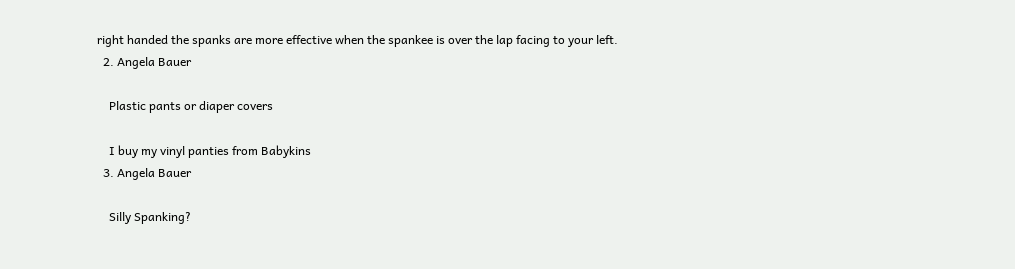right handed the spanks are more effective when the spankee is over the lap facing to your left.
  2. Angela Bauer

    Plastic pants or diaper covers

    I buy my vinyl panties from Babykins
  3. Angela Bauer

    Silly Spanking?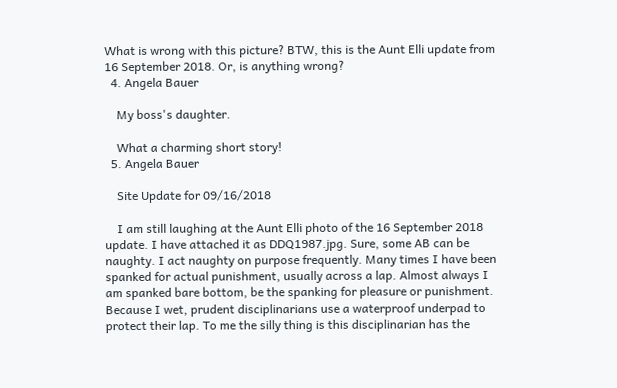What is wrong with this picture? BTW, this is the Aunt Elli update from 16 September 2018. Or, is anything wrong?
  4. Angela Bauer

    My boss's daughter.

    What a charming short story!
  5. Angela Bauer

    Site Update for 09/16/2018

    I am still laughing at the Aunt Elli photo of the 16 September 2018 update. I have attached it as DDQ1987.jpg. Sure, some AB can be naughty. I act naughty on purpose frequently. Many times I have been spanked for actual punishment, usually across a lap. Almost always I am spanked bare bottom, be the spanking for pleasure or punishment. Because I wet, prudent disciplinarians use a waterproof underpad to protect their lap. To me the silly thing is this disciplinarian has the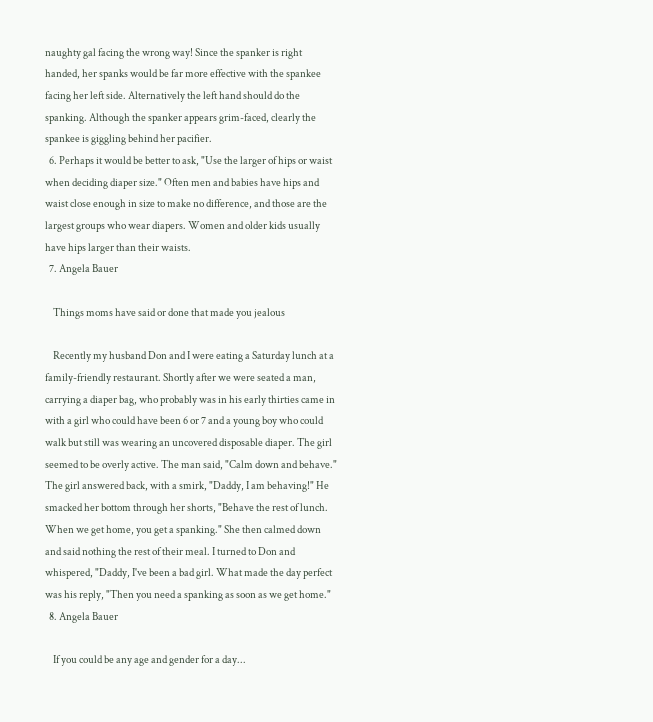naughty gal facing the wrong way! Since the spanker is right handed, her spanks would be far more effective with the spankee facing her left side. Alternatively the left hand should do the spanking. Although the spanker appears grim-faced, clearly the spankee is giggling behind her pacifier.
  6. Perhaps it would be better to ask, "Use the larger of hips or waist when deciding diaper size." Often men and babies have hips and waist close enough in size to make no difference, and those are the largest groups who wear diapers. Women and older kids usually have hips larger than their waists.
  7. Angela Bauer

    Things moms have said or done that made you jealous

    Recently my husband Don and I were eating a Saturday lunch at a family-friendly restaurant. Shortly after we were seated a man, carrying a diaper bag, who probably was in his early thirties came in with a girl who could have been 6 or 7 and a young boy who could walk but still was wearing an uncovered disposable diaper. The girl seemed to be overly active. The man said, "Calm down and behave." The girl answered back, with a smirk, "Daddy, I am behaving!" He smacked her bottom through her shorts, "Behave the rest of lunch. When we get home, you get a spanking." She then calmed down and said nothing the rest of their meal. I turned to Don and whispered, "Daddy, I've been a bad girl. What made the day perfect was his reply, "Then you need a spanking as soon as we get home."
  8. Angela Bauer

    If you could be any age and gender for a day...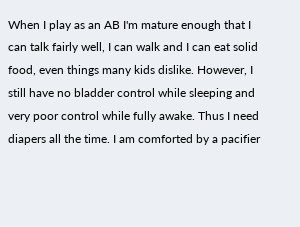When I play as an AB I'm mature enough that I can talk fairly well, I can walk and I can eat solid food, even things many kids dislike. However, I still have no bladder control while sleeping and very poor control while fully awake. Thus I need diapers all the time. I am comforted by a pacifier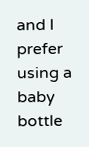and I prefer using a baby bottle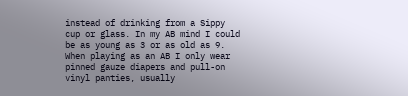instead of drinking from a Sippy cup or glass. In my AB mind I could be as young as 3 or as old as 9. When playing as an AB I only wear pinned gauze diapers and pull-on vinyl panties, usually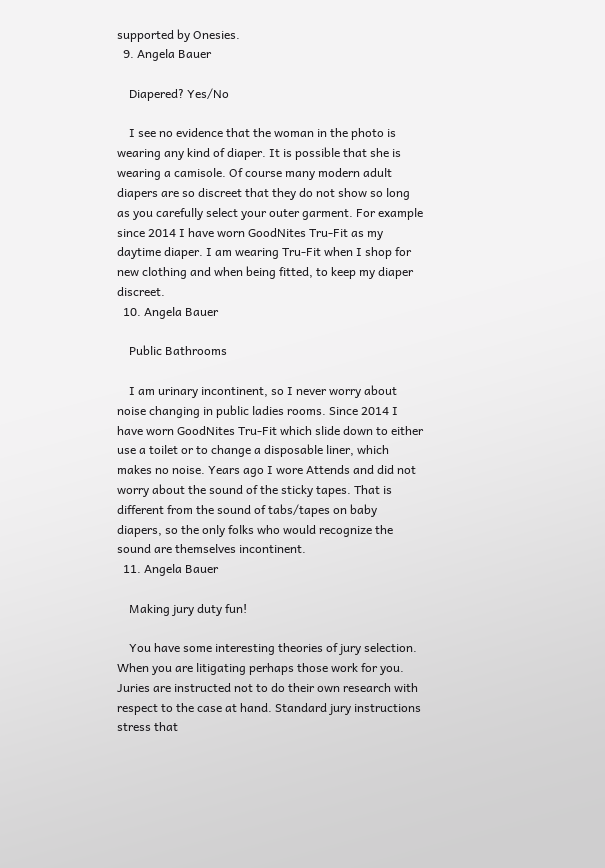supported by Onesies.
  9. Angela Bauer

    Diapered? Yes/No

    I see no evidence that the woman in the photo is wearing any kind of diaper. It is possible that she is wearing a camisole. Of course many modern adult diapers are so discreet that they do not show so long as you carefully select your outer garment. For example since 2014 I have worn GoodNites Tru-Fit as my daytime diaper. I am wearing Tru-Fit when I shop for new clothing and when being fitted, to keep my diaper discreet.
  10. Angela Bauer

    Public Bathrooms

    I am urinary incontinent, so I never worry about noise changing in public ladies rooms. Since 2014 I have worn GoodNites Tru-Fit which slide down to either use a toilet or to change a disposable liner, which makes no noise. Years ago I wore Attends and did not worry about the sound of the sticky tapes. That is different from the sound of tabs/tapes on baby diapers, so the only folks who would recognize the sound are themselves incontinent.
  11. Angela Bauer

    Making jury duty fun!

    You have some interesting theories of jury selection. When you are litigating perhaps those work for you. Juries are instructed not to do their own research with respect to the case at hand. Standard jury instructions stress that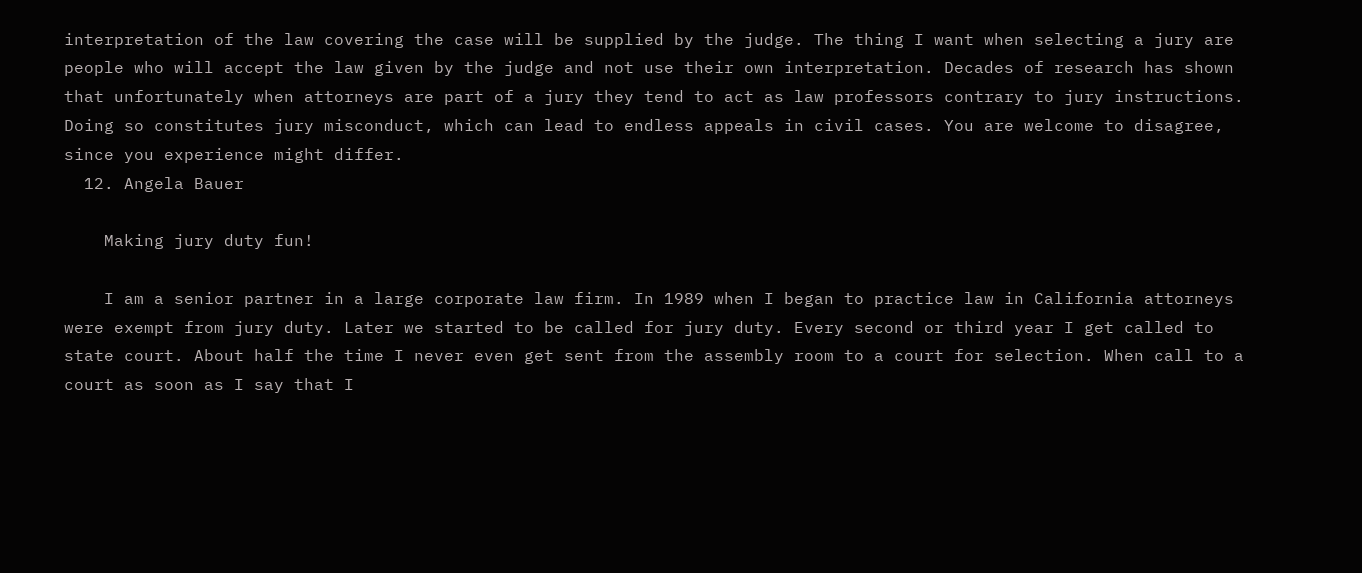interpretation of the law covering the case will be supplied by the judge. The thing I want when selecting a jury are people who will accept the law given by the judge and not use their own interpretation. Decades of research has shown that unfortunately when attorneys are part of a jury they tend to act as law professors contrary to jury instructions. Doing so constitutes jury misconduct, which can lead to endless appeals in civil cases. You are welcome to disagree, since you experience might differ.
  12. Angela Bauer

    Making jury duty fun!

    I am a senior partner in a large corporate law firm. In 1989 when I began to practice law in California attorneys were exempt from jury duty. Later we started to be called for jury duty. Every second or third year I get called to state court. About half the time I never even get sent from the assembly room to a court for selection. When call to a court as soon as I say that I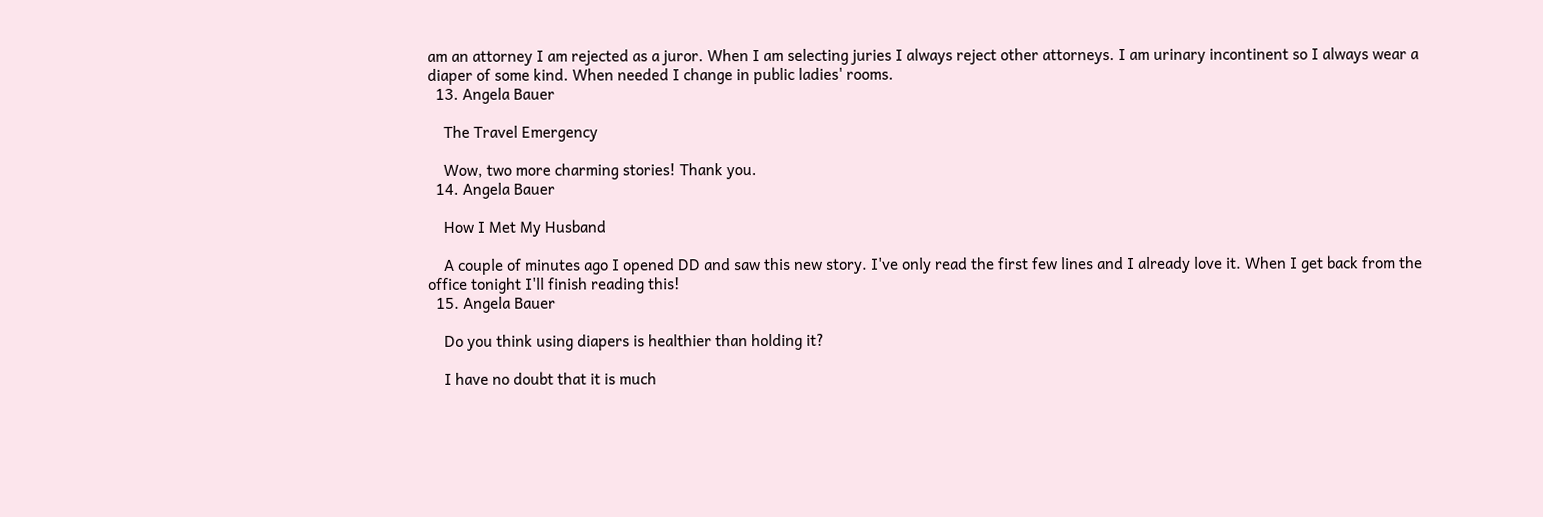am an attorney I am rejected as a juror. When I am selecting juries I always reject other attorneys. I am urinary incontinent so I always wear a diaper of some kind. When needed I change in public ladies' rooms.
  13. Angela Bauer

    The Travel Emergency

    Wow, two more charming stories! Thank you.
  14. Angela Bauer

    How I Met My Husband

    A couple of minutes ago I opened DD and saw this new story. I've only read the first few lines and I already love it. When I get back from the office tonight I'll finish reading this!
  15. Angela Bauer

    Do you think using diapers is healthier than holding it?

    I have no doubt that it is much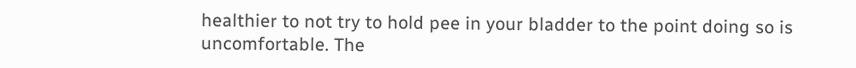healthier to not try to hold pee in your bladder to the point doing so is uncomfortable. The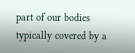part of our bodies typically covered by a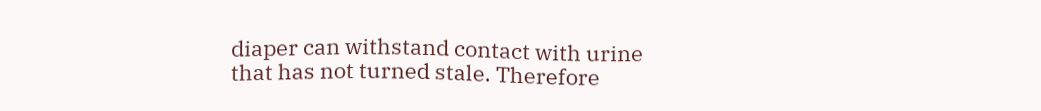diaper can withstand contact with urine that has not turned stale. Therefore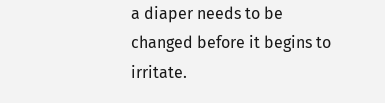a diaper needs to be changed before it begins to irritate.